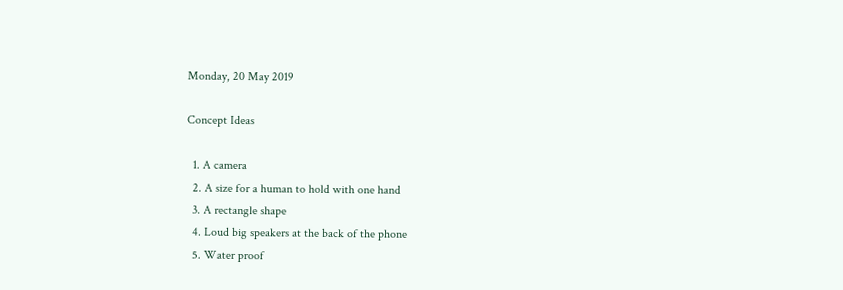Monday, 20 May 2019

Concept Ideas

  1. A camera
  2. A size for a human to hold with one hand
  3. A rectangle shape
  4. Loud big speakers at the back of the phone
  5. Water proof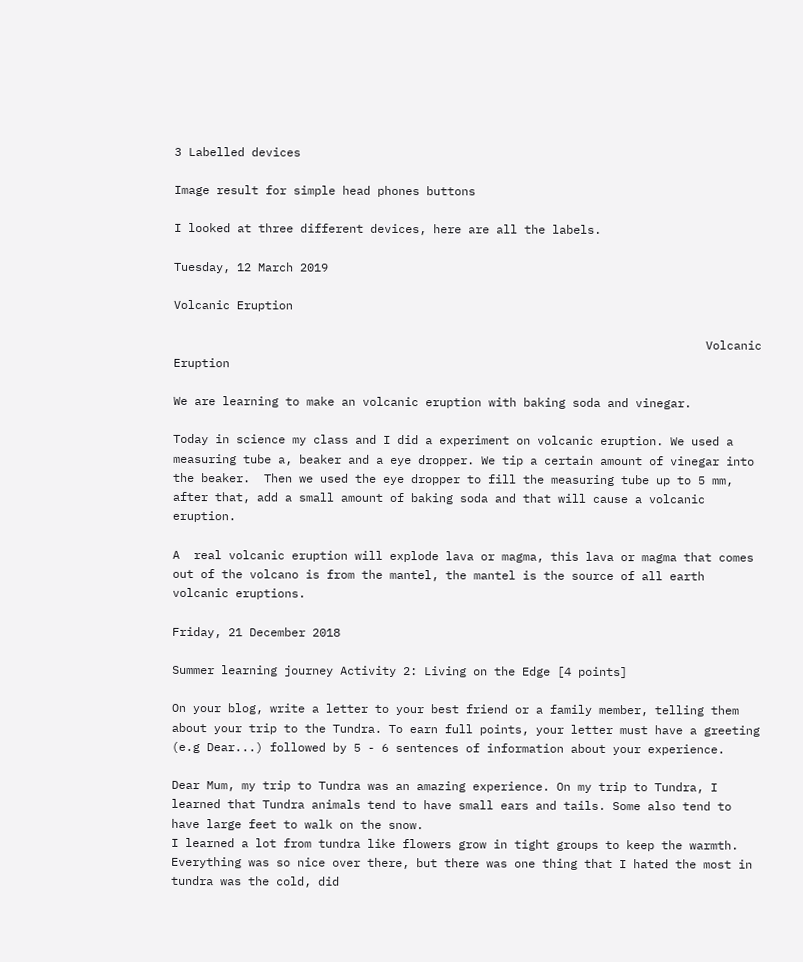3 Labelled devices

Image result for simple head phones buttons

I looked at three different devices, here are all the labels.

Tuesday, 12 March 2019

Volcanic Eruption

                                                                            Volcanic Eruption

We are learning to make an volcanic eruption with baking soda and vinegar.

Today in science my class and I did a experiment on volcanic eruption. We used a measuring tube a, beaker and a eye dropper. We tip a certain amount of vinegar into the beaker.  Then we used the eye dropper to fill the measuring tube up to 5 mm, after that, add a small amount of baking soda and that will cause a volcanic eruption.

A  real volcanic eruption will explode lava or magma, this lava or magma that comes out of the volcano is from the mantel, the mantel is the source of all earth volcanic eruptions.

Friday, 21 December 2018

Summer learning journey Activity 2: Living on the Edge [4 points]

On your blog, write a letter to your best friend or a family member, telling them about your trip to the Tundra. To earn full points, your letter must have a greeting (e.g Dear...) followed by 5 - 6 sentences of information about your experience.

Dear Mum, my trip to Tundra was an amazing experience. On my trip to Tundra, I learned that Tundra animals tend to have small ears and tails. Some also tend to have large feet to walk on the snow.
I learned a lot from tundra like flowers grow in tight groups to keep the warmth. Everything was so nice over there, but there was one thing that I hated the most in tundra was the cold, did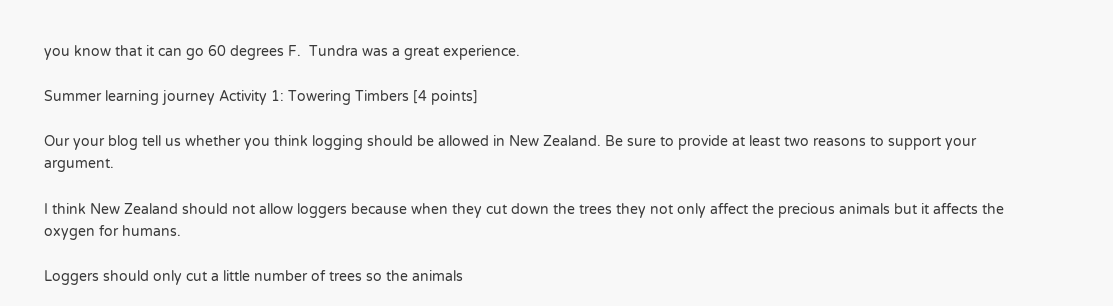you know that it can go 60 degrees F.  Tundra was a great experience.

Summer learning journey Activity 1: Towering Timbers [4 points]

Our your blog tell us whether you think logging should be allowed in New Zealand. Be sure to provide at least two reasons to support your argument.

I think New Zealand should not allow loggers because when they cut down the trees they not only affect the precious animals but it affects the oxygen for humans.

Loggers should only cut a little number of trees so the animals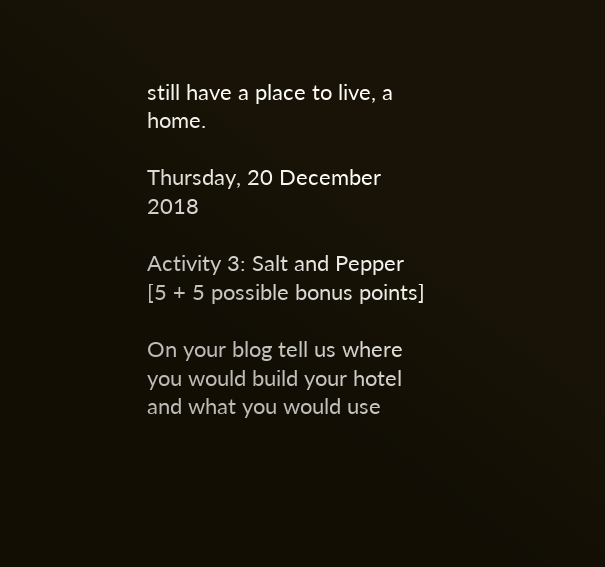still have a place to live, a home.

Thursday, 20 December 2018

Activity 3: Salt and Pepper [5 + 5 possible bonus points]

On your blog tell us where you would build your hotel and what you would use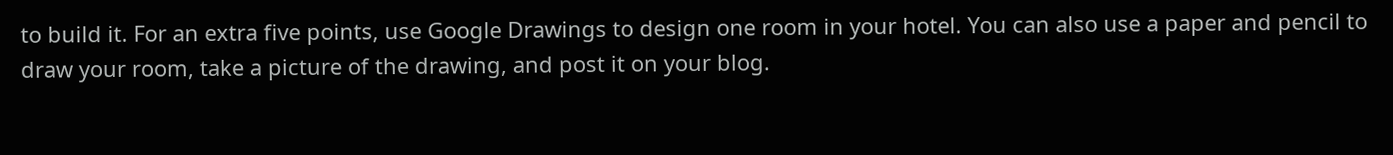to build it. For an extra five points, use Google Drawings to design one room in your hotel. You can also use a paper and pencil to draw your room, take a picture of the drawing, and post it on your blog.